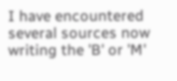I have encountered several sources now writing the 'B' or 'M'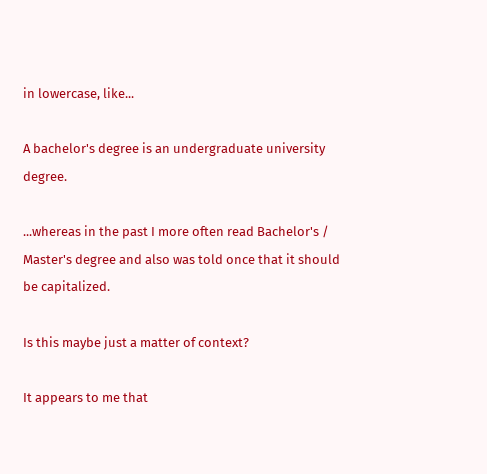in lowercase, like...

A bachelor's degree is an undergraduate university degree.

...whereas in the past I more often read Bachelor's / Master's degree and also was told once that it should be capitalized.

Is this maybe just a matter of context?

It appears to me that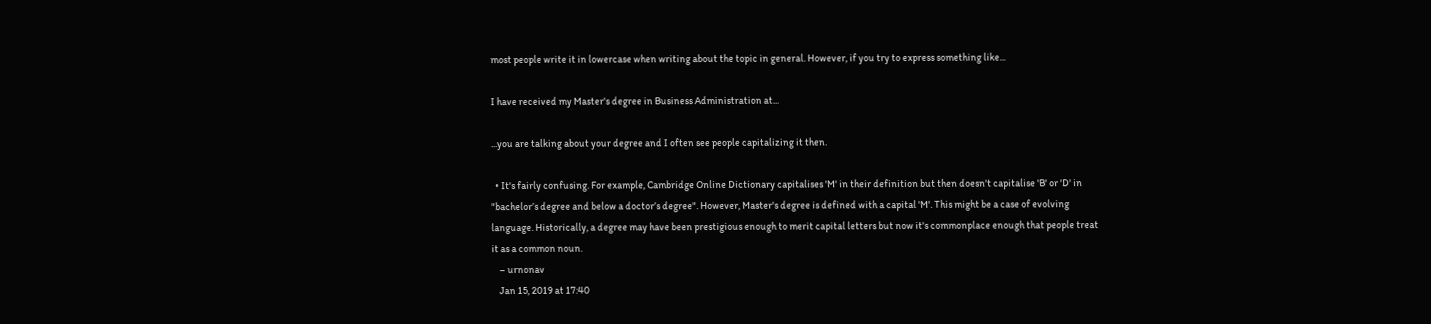most people write it in lowercase when writing about the topic in general. However, if you try to express something like...

I have received my Master's degree in Business Administration at...

...you are talking about your degree and I often see people capitalizing it then.

  • It's fairly confusing. For example, Cambridge Online Dictionary capitalises 'M' in their definition but then doesn't capitalise 'B' or 'D' in "bachelor’s degree and below a doctor’s degree". However, Master's degree is defined with a capital 'M'. This might be a case of evolving language. Historically, a degree may have been prestigious enough to merit capital letters but now it's commonplace enough that people treat it as a common noun.
    – urnonav
    Jan 15, 2019 at 17:40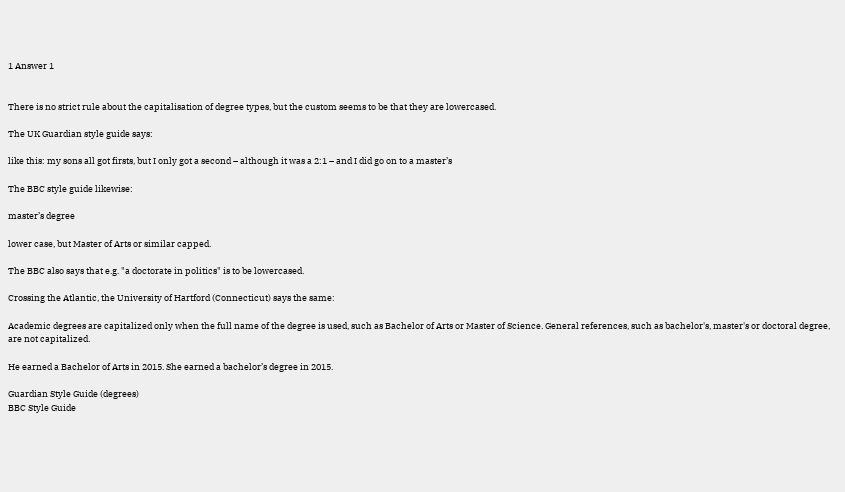1 Answer 1


There is no strict rule about the capitalisation of degree types, but the custom seems to be that they are lowercased.

The UK Guardian style guide says:

like this: my sons all got firsts, but I only got a second – although it was a 2:1 – and I did go on to a master’s

The BBC style guide likewise:

master’s degree

lower case, but Master of Arts or similar capped.

The BBC also says that e.g. "a doctorate in politics" is to be lowercased.

Crossing the Atlantic, the University of Hartford (Connecticut) says the same:

Academic degrees are capitalized only when the full name of the degree is used, such as Bachelor of Arts or Master of Science. General references, such as bachelor's, master's or doctoral degree, are not capitalized.

He earned a Bachelor of Arts in 2015. She earned a bachelor’s degree in 2015.

Guardian Style Guide (degrees)
BBC Style Guide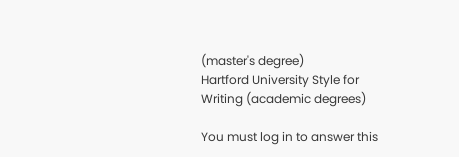(master's degree)
Hartford University Style for Writing (academic degrees)

You must log in to answer this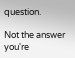question.

Not the answer you're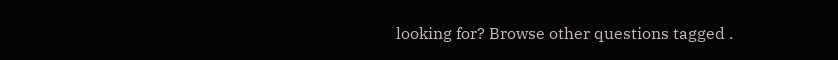looking for? Browse other questions tagged .